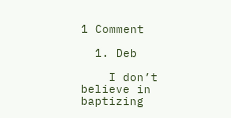1 Comment

  1. Deb

    I don’t believe in baptizing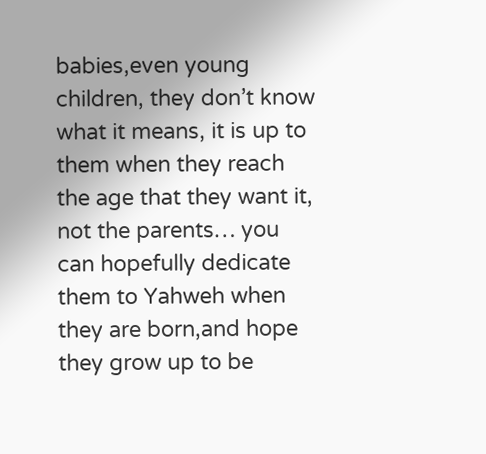babies,even young children, they don’t know what it means, it is up to them when they reach the age that they want it, not the parents… you can hopefully dedicate them to Yahweh when they are born,and hope they grow up to be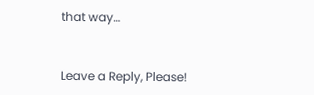that way…


Leave a Reply, Please!